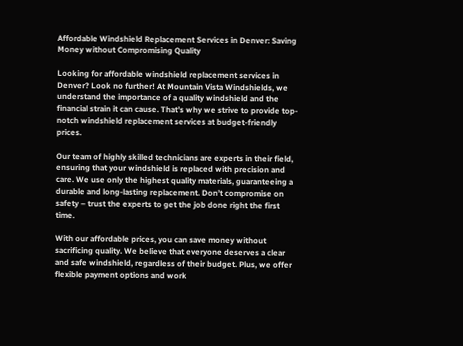Affordable Windshield Replacement Services in Denver: Saving Money without Compromising Quality

Looking for affordable windshield replacement services in Denver? Look no further! At Mountain Vista Windshields, we understand the importance of a quality windshield and the financial strain it can cause. That’s why we strive to provide top-notch windshield replacement services at budget-friendly prices.

Our team of highly skilled technicians are experts in their field, ensuring that your windshield is replaced with precision and care. We use only the highest quality materials, guaranteeing a durable and long-lasting replacement. Don’t compromise on safety – trust the experts to get the job done right the first time.

With our affordable prices, you can save money without sacrificing quality. We believe that everyone deserves a clear and safe windshield, regardless of their budget. Plus, we offer flexible payment options and work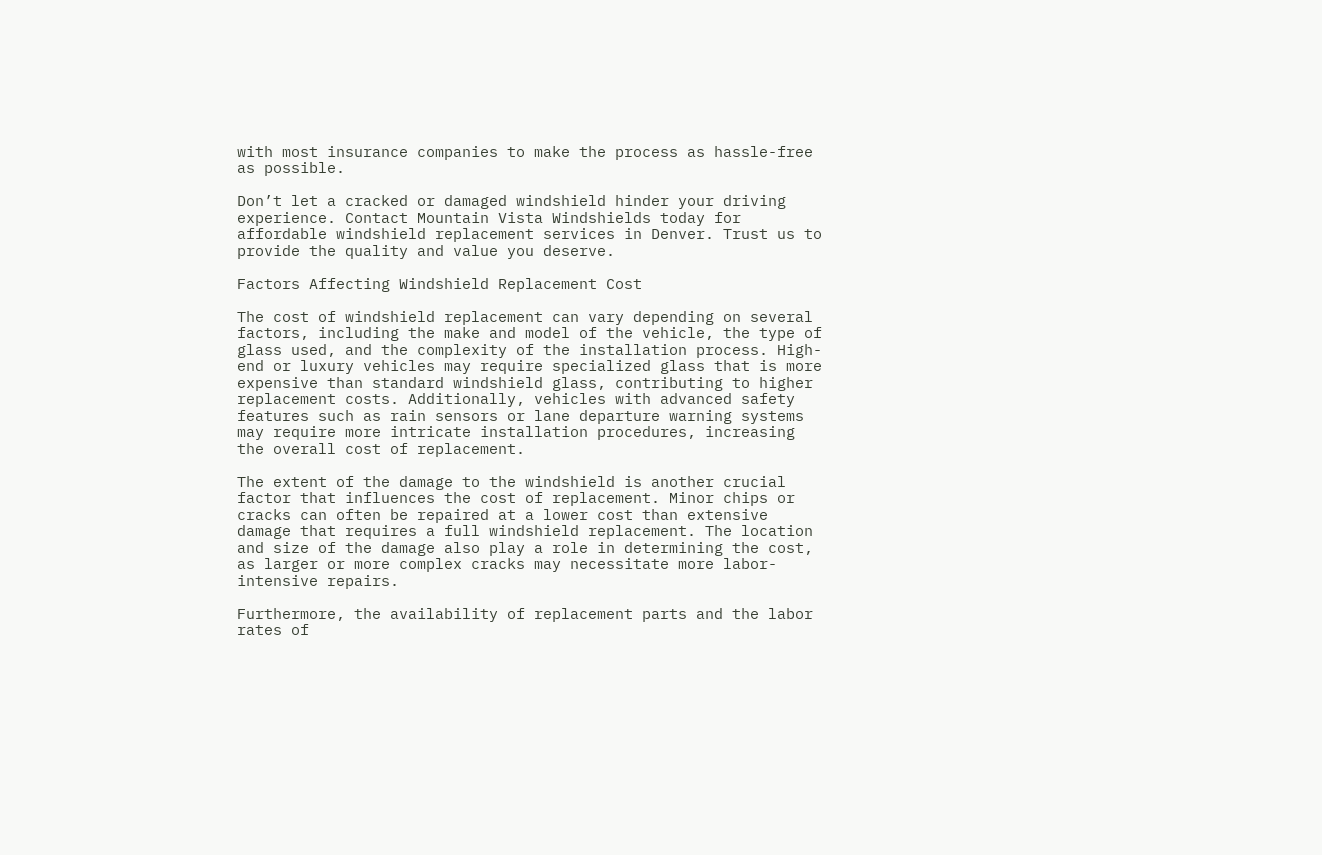with most insurance companies to make the process as hassle-free as possible.

Don’t let a cracked or damaged windshield hinder your driving experience. Contact Mountain Vista Windshields today for affordable windshield replacement services in Denver. Trust us to provide the quality and value you deserve.

Factors Affecting Windshield Replacement Cost

The cost of windshield replacement can vary depending on several factors, including the make and model of the vehicle, the type of glass used, and the complexity of the installation process. High-end or luxury vehicles may require specialized glass that is more expensive than standard windshield glass, contributing to higher replacement costs. Additionally, vehicles with advanced safety features such as rain sensors or lane departure warning systems may require more intricate installation procedures, increasing the overall cost of replacement.

The extent of the damage to the windshield is another crucial factor that influences the cost of replacement. Minor chips or cracks can often be repaired at a lower cost than extensive damage that requires a full windshield replacement. The location and size of the damage also play a role in determining the cost, as larger or more complex cracks may necessitate more labor-intensive repairs.

Furthermore, the availability of replacement parts and the labor rates of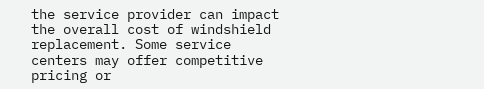the service provider can impact the overall cost of windshield replacement. Some service centers may offer competitive pricing or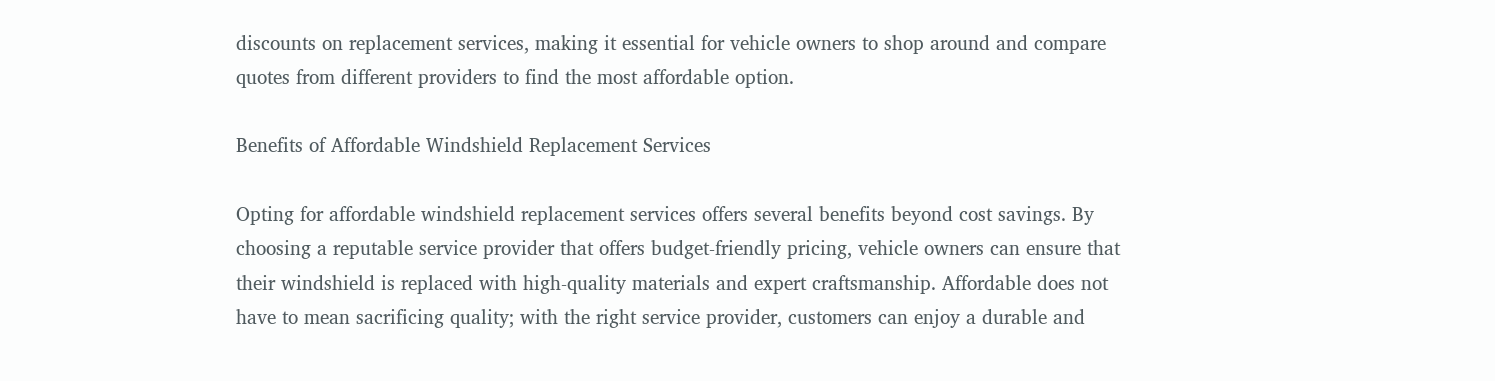discounts on replacement services, making it essential for vehicle owners to shop around and compare quotes from different providers to find the most affordable option.

Benefits of Affordable Windshield Replacement Services

Opting for affordable windshield replacement services offers several benefits beyond cost savings. By choosing a reputable service provider that offers budget-friendly pricing, vehicle owners can ensure that their windshield is replaced with high-quality materials and expert craftsmanship. Affordable does not have to mean sacrificing quality; with the right service provider, customers can enjoy a durable and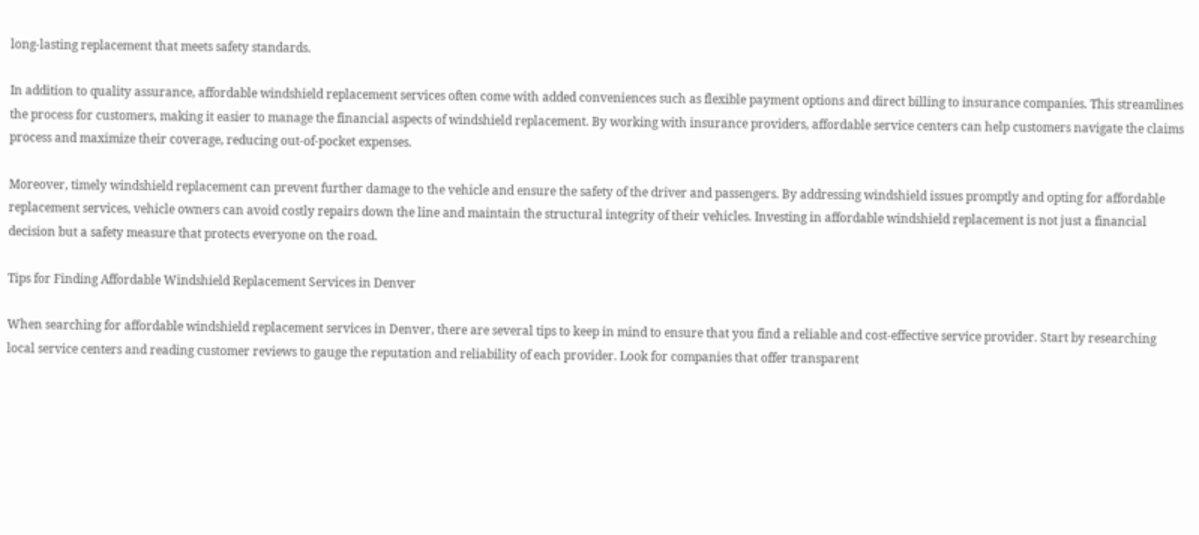long-lasting replacement that meets safety standards.

In addition to quality assurance, affordable windshield replacement services often come with added conveniences such as flexible payment options and direct billing to insurance companies. This streamlines the process for customers, making it easier to manage the financial aspects of windshield replacement. By working with insurance providers, affordable service centers can help customers navigate the claims process and maximize their coverage, reducing out-of-pocket expenses.

Moreover, timely windshield replacement can prevent further damage to the vehicle and ensure the safety of the driver and passengers. By addressing windshield issues promptly and opting for affordable replacement services, vehicle owners can avoid costly repairs down the line and maintain the structural integrity of their vehicles. Investing in affordable windshield replacement is not just a financial decision but a safety measure that protects everyone on the road.

Tips for Finding Affordable Windshield Replacement Services in Denver

When searching for affordable windshield replacement services in Denver, there are several tips to keep in mind to ensure that you find a reliable and cost-effective service provider. Start by researching local service centers and reading customer reviews to gauge the reputation and reliability of each provider. Look for companies that offer transparent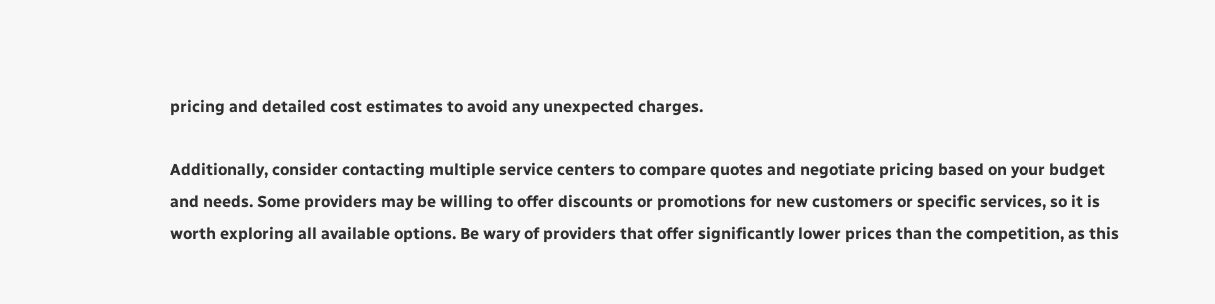pricing and detailed cost estimates to avoid any unexpected charges.

Additionally, consider contacting multiple service centers to compare quotes and negotiate pricing based on your budget and needs. Some providers may be willing to offer discounts or promotions for new customers or specific services, so it is worth exploring all available options. Be wary of providers that offer significantly lower prices than the competition, as this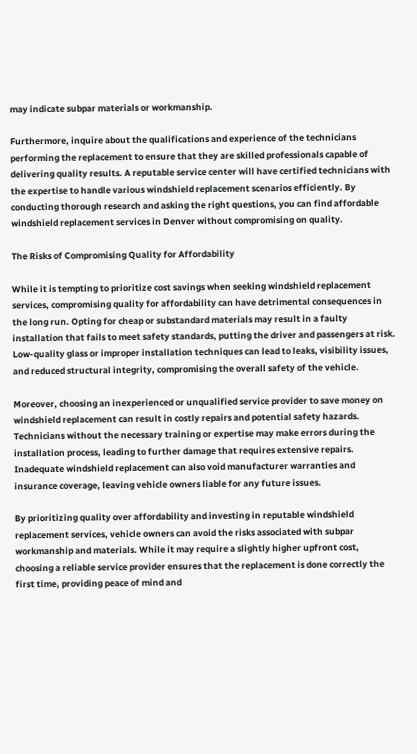may indicate subpar materials or workmanship.

Furthermore, inquire about the qualifications and experience of the technicians performing the replacement to ensure that they are skilled professionals capable of delivering quality results. A reputable service center will have certified technicians with the expertise to handle various windshield replacement scenarios efficiently. By conducting thorough research and asking the right questions, you can find affordable windshield replacement services in Denver without compromising on quality.

The Risks of Compromising Quality for Affordability

While it is tempting to prioritize cost savings when seeking windshield replacement services, compromising quality for affordability can have detrimental consequences in the long run. Opting for cheap or substandard materials may result in a faulty installation that fails to meet safety standards, putting the driver and passengers at risk. Low-quality glass or improper installation techniques can lead to leaks, visibility issues, and reduced structural integrity, compromising the overall safety of the vehicle.

Moreover, choosing an inexperienced or unqualified service provider to save money on windshield replacement can result in costly repairs and potential safety hazards. Technicians without the necessary training or expertise may make errors during the installation process, leading to further damage that requires extensive repairs. Inadequate windshield replacement can also void manufacturer warranties and insurance coverage, leaving vehicle owners liable for any future issues.

By prioritizing quality over affordability and investing in reputable windshield replacement services, vehicle owners can avoid the risks associated with subpar workmanship and materials. While it may require a slightly higher upfront cost, choosing a reliable service provider ensures that the replacement is done correctly the first time, providing peace of mind and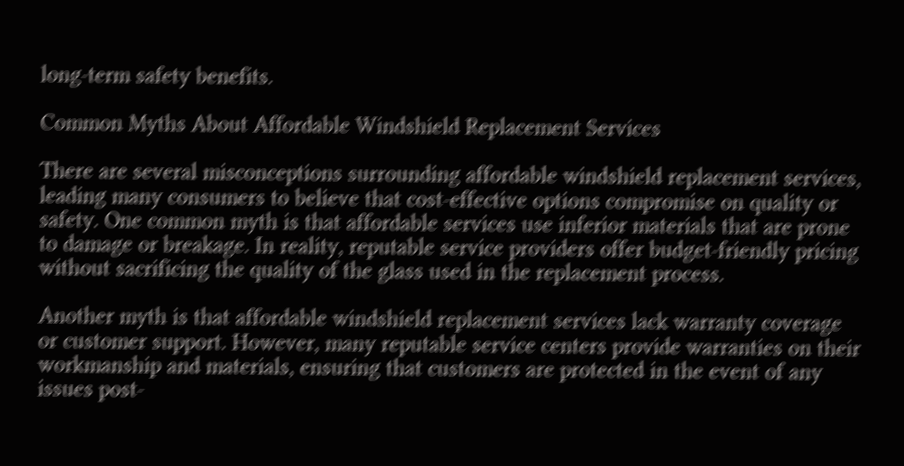long-term safety benefits.

Common Myths About Affordable Windshield Replacement Services

There are several misconceptions surrounding affordable windshield replacement services, leading many consumers to believe that cost-effective options compromise on quality or safety. One common myth is that affordable services use inferior materials that are prone to damage or breakage. In reality, reputable service providers offer budget-friendly pricing without sacrificing the quality of the glass used in the replacement process.

Another myth is that affordable windshield replacement services lack warranty coverage or customer support. However, many reputable service centers provide warranties on their workmanship and materials, ensuring that customers are protected in the event of any issues post-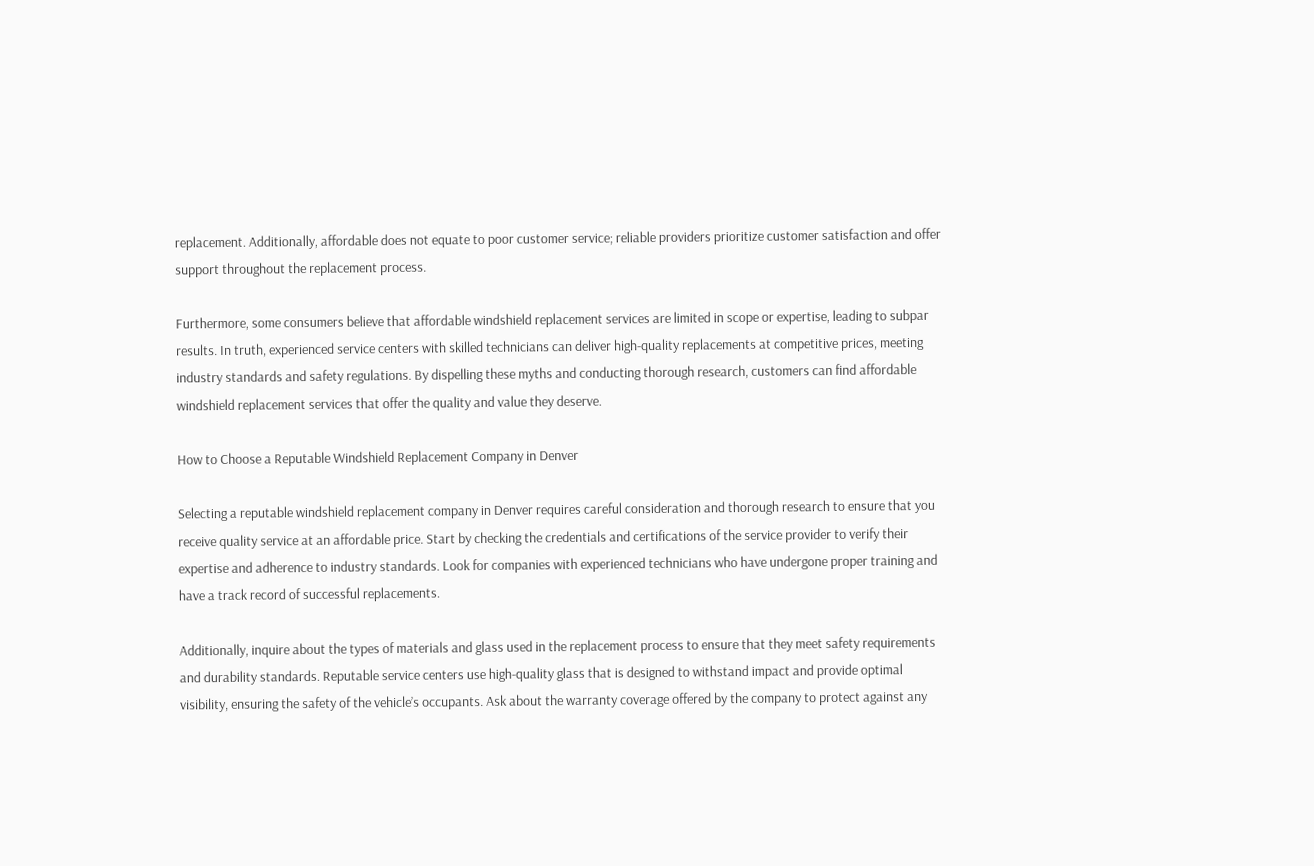replacement. Additionally, affordable does not equate to poor customer service; reliable providers prioritize customer satisfaction and offer support throughout the replacement process.

Furthermore, some consumers believe that affordable windshield replacement services are limited in scope or expertise, leading to subpar results. In truth, experienced service centers with skilled technicians can deliver high-quality replacements at competitive prices, meeting industry standards and safety regulations. By dispelling these myths and conducting thorough research, customers can find affordable windshield replacement services that offer the quality and value they deserve.

How to Choose a Reputable Windshield Replacement Company in Denver

Selecting a reputable windshield replacement company in Denver requires careful consideration and thorough research to ensure that you receive quality service at an affordable price. Start by checking the credentials and certifications of the service provider to verify their expertise and adherence to industry standards. Look for companies with experienced technicians who have undergone proper training and have a track record of successful replacements.

Additionally, inquire about the types of materials and glass used in the replacement process to ensure that they meet safety requirements and durability standards. Reputable service centers use high-quality glass that is designed to withstand impact and provide optimal visibility, ensuring the safety of the vehicle’s occupants. Ask about the warranty coverage offered by the company to protect against any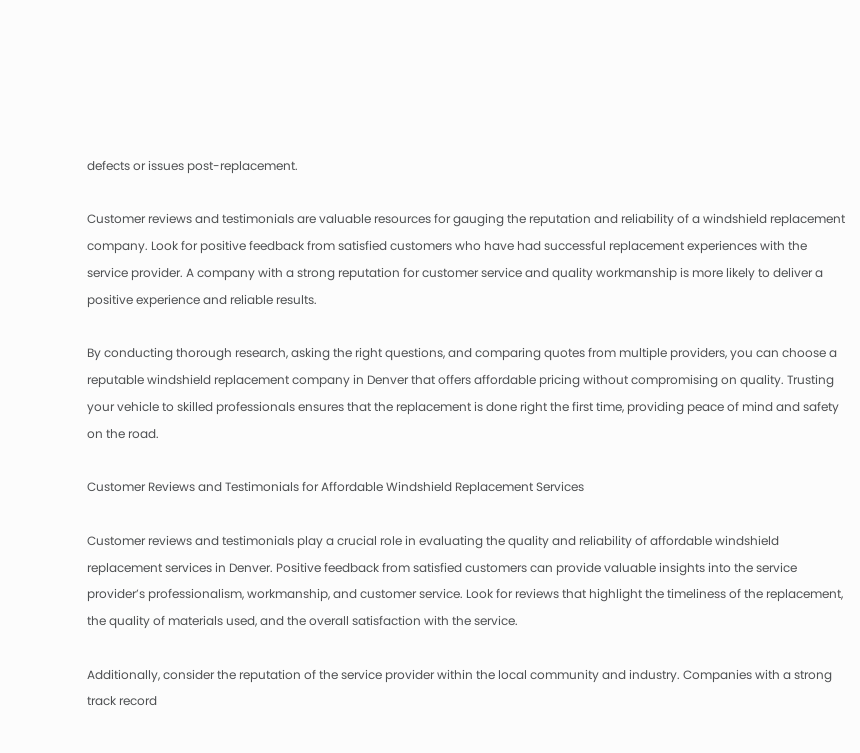defects or issues post-replacement.

Customer reviews and testimonials are valuable resources for gauging the reputation and reliability of a windshield replacement company. Look for positive feedback from satisfied customers who have had successful replacement experiences with the service provider. A company with a strong reputation for customer service and quality workmanship is more likely to deliver a positive experience and reliable results.

By conducting thorough research, asking the right questions, and comparing quotes from multiple providers, you can choose a reputable windshield replacement company in Denver that offers affordable pricing without compromising on quality. Trusting your vehicle to skilled professionals ensures that the replacement is done right the first time, providing peace of mind and safety on the road.

Customer Reviews and Testimonials for Affordable Windshield Replacement Services

Customer reviews and testimonials play a crucial role in evaluating the quality and reliability of affordable windshield replacement services in Denver. Positive feedback from satisfied customers can provide valuable insights into the service provider’s professionalism, workmanship, and customer service. Look for reviews that highlight the timeliness of the replacement, the quality of materials used, and the overall satisfaction with the service.

Additionally, consider the reputation of the service provider within the local community and industry. Companies with a strong track record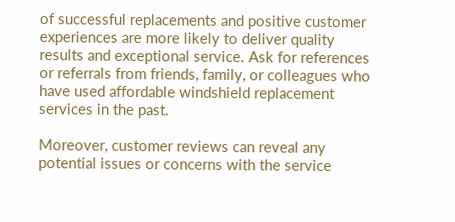of successful replacements and positive customer experiences are more likely to deliver quality results and exceptional service. Ask for references or referrals from friends, family, or colleagues who have used affordable windshield replacement services in the past.

Moreover, customer reviews can reveal any potential issues or concerns with the service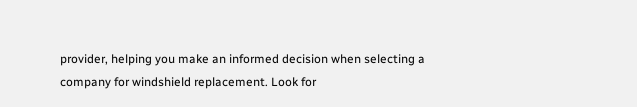provider, helping you make an informed decision when selecting a company for windshield replacement. Look for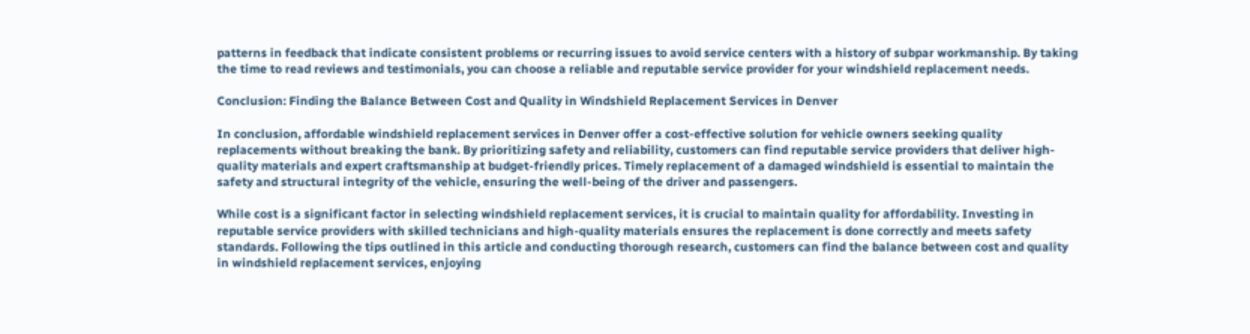patterns in feedback that indicate consistent problems or recurring issues to avoid service centers with a history of subpar workmanship. By taking the time to read reviews and testimonials, you can choose a reliable and reputable service provider for your windshield replacement needs.

Conclusion: Finding the Balance Between Cost and Quality in Windshield Replacement Services in Denver

In conclusion, affordable windshield replacement services in Denver offer a cost-effective solution for vehicle owners seeking quality replacements without breaking the bank. By prioritizing safety and reliability, customers can find reputable service providers that deliver high-quality materials and expert craftsmanship at budget-friendly prices. Timely replacement of a damaged windshield is essential to maintain the safety and structural integrity of the vehicle, ensuring the well-being of the driver and passengers.

While cost is a significant factor in selecting windshield replacement services, it is crucial to maintain quality for affordability. Investing in reputable service providers with skilled technicians and high-quality materials ensures the replacement is done correctly and meets safety standards. Following the tips outlined in this article and conducting thorough research, customers can find the balance between cost and quality in windshield replacement services, enjoying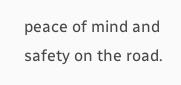peace of mind and safety on the road.